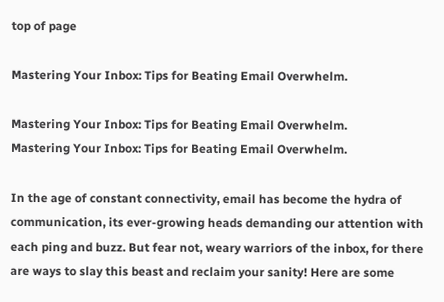top of page

Mastering Your Inbox: Tips for Beating Email Overwhelm.

Mastering Your Inbox: Tips for Beating Email Overwhelm.
Mastering Your Inbox: Tips for Beating Email Overwhelm.

In the age of constant connectivity, email has become the hydra of communication, its ever-growing heads demanding our attention with each ping and buzz. But fear not, weary warriors of the inbox, for there are ways to slay this beast and reclaim your sanity! Here are some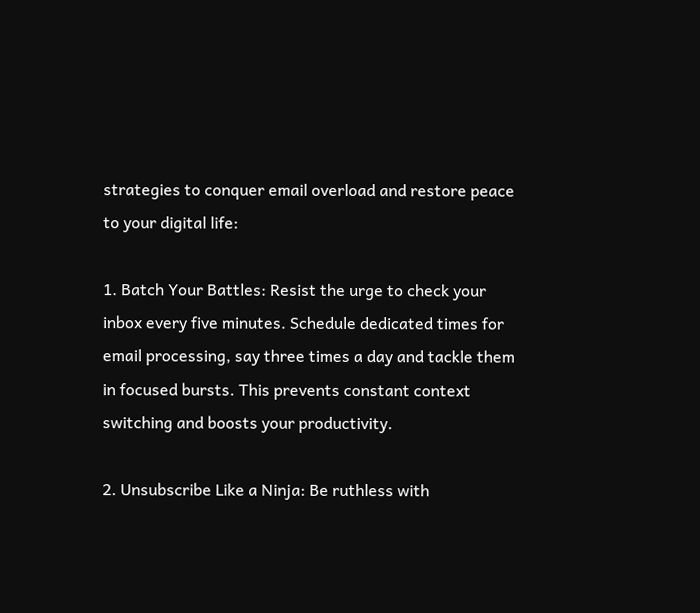strategies to conquer email overload and restore peace to your digital life:

1. Batch Your Battles: Resist the urge to check your inbox every five minutes. Schedule dedicated times for email processing, say three times a day and tackle them in focused bursts. This prevents constant context switching and boosts your productivity.

2. Unsubscribe Like a Ninja: Be ruthless with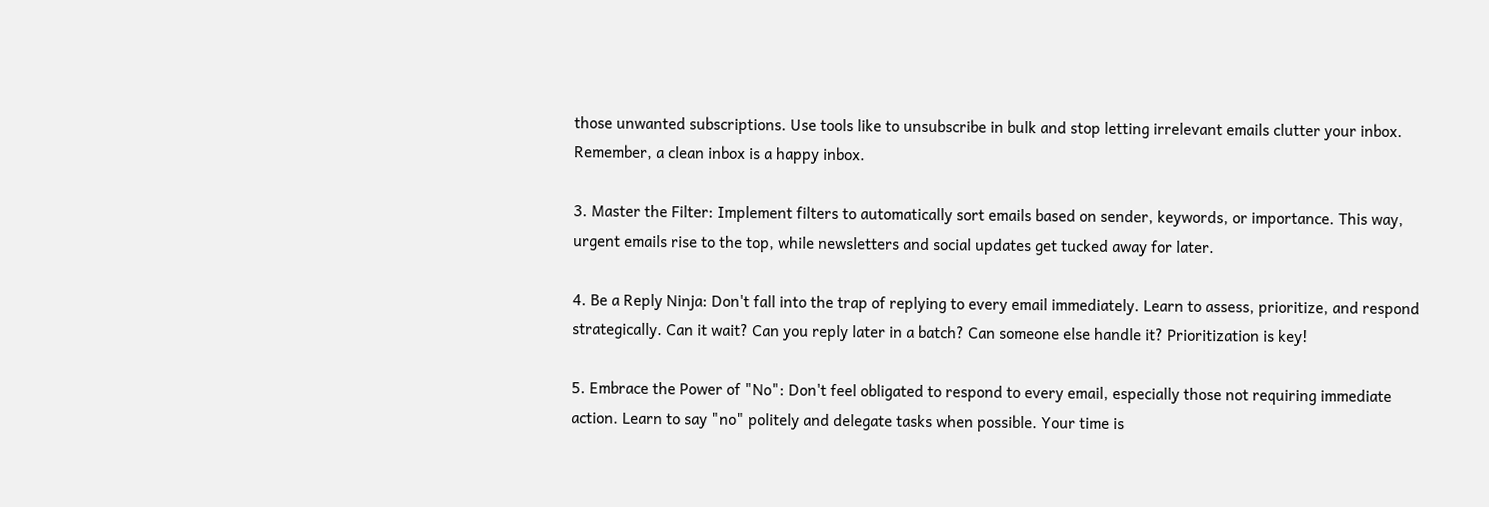those unwanted subscriptions. Use tools like to unsubscribe in bulk and stop letting irrelevant emails clutter your inbox. Remember, a clean inbox is a happy inbox.

3. Master the Filter: Implement filters to automatically sort emails based on sender, keywords, or importance. This way, urgent emails rise to the top, while newsletters and social updates get tucked away for later.

4. Be a Reply Ninja: Don't fall into the trap of replying to every email immediately. Learn to assess, prioritize, and respond strategically. Can it wait? Can you reply later in a batch? Can someone else handle it? Prioritization is key!

5. Embrace the Power of "No": Don't feel obligated to respond to every email, especially those not requiring immediate action. Learn to say "no" politely and delegate tasks when possible. Your time is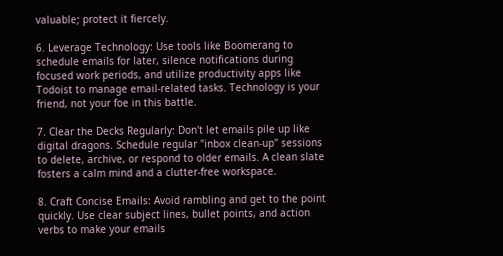valuable; protect it fiercely.

6. Leverage Technology: Use tools like Boomerang to schedule emails for later, silence notifications during focused work periods, and utilize productivity apps like Todoist to manage email-related tasks. Technology is your friend, not your foe in this battle.

7. Clear the Decks Regularly: Don't let emails pile up like digital dragons. Schedule regular "inbox clean-up" sessions to delete, archive, or respond to older emails. A clean slate fosters a calm mind and a clutter-free workspace.

8. Craft Concise Emails: Avoid rambling and get to the point quickly. Use clear subject lines, bullet points, and action verbs to make your emails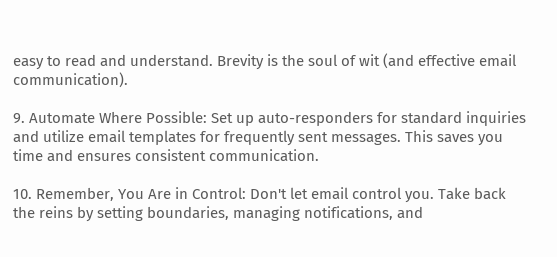easy to read and understand. Brevity is the soul of wit (and effective email communication).

9. Automate Where Possible: Set up auto-responders for standard inquiries and utilize email templates for frequently sent messages. This saves you time and ensures consistent communication.

10. Remember, You Are in Control: Don't let email control you. Take back the reins by setting boundaries, managing notifications, and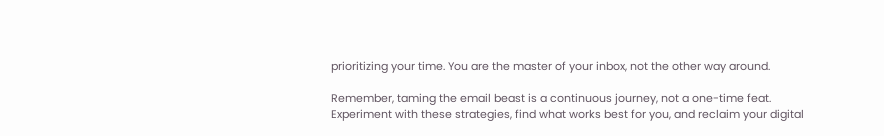prioritizing your time. You are the master of your inbox, not the other way around.

Remember, taming the email beast is a continuous journey, not a one-time feat. Experiment with these strategies, find what works best for you, and reclaim your digital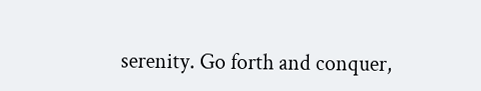serenity. Go forth and conquer,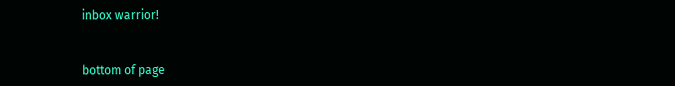inbox warrior!


bottom of page